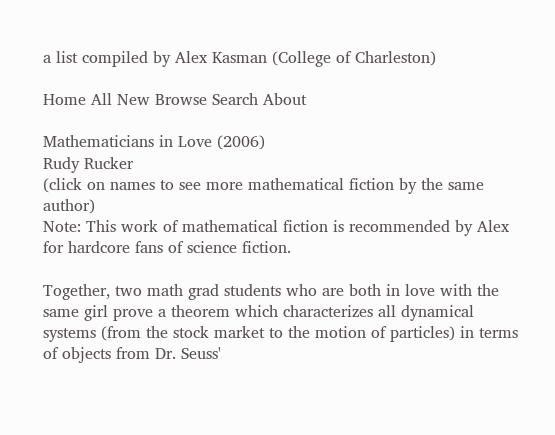a list compiled by Alex Kasman (College of Charleston)

Home All New Browse Search About

Mathematicians in Love (2006)
Rudy Rucker
(click on names to see more mathematical fiction by the same author)
Note: This work of mathematical fiction is recommended by Alex for hardcore fans of science fiction.

Together, two math grad students who are both in love with the same girl prove a theorem which characterizes all dynamical systems (from the stock market to the motion of particles) in terms of objects from Dr. Seuss'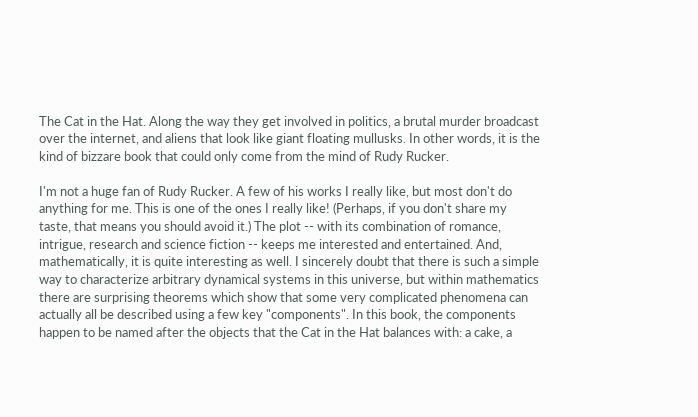The Cat in the Hat. Along the way they get involved in politics, a brutal murder broadcast over the internet, and aliens that look like giant floating mullusks. In other words, it is the kind of bizzare book that could only come from the mind of Rudy Rucker.

I'm not a huge fan of Rudy Rucker. A few of his works I really like, but most don't do anything for me. This is one of the ones I really like! (Perhaps, if you don't share my taste, that means you should avoid it.) The plot -- with its combination of romance, intrigue, research and science fiction -- keeps me interested and entertained. And, mathematically, it is quite interesting as well. I sincerely doubt that there is such a simple way to characterize arbitrary dynamical systems in this universe, but within mathematics there are surprising theorems which show that some very complicated phenomena can actually all be described using a few key "components". In this book, the components happen to be named after the objects that the Cat in the Hat balances with: a cake, a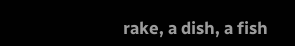rake, a dish, a fish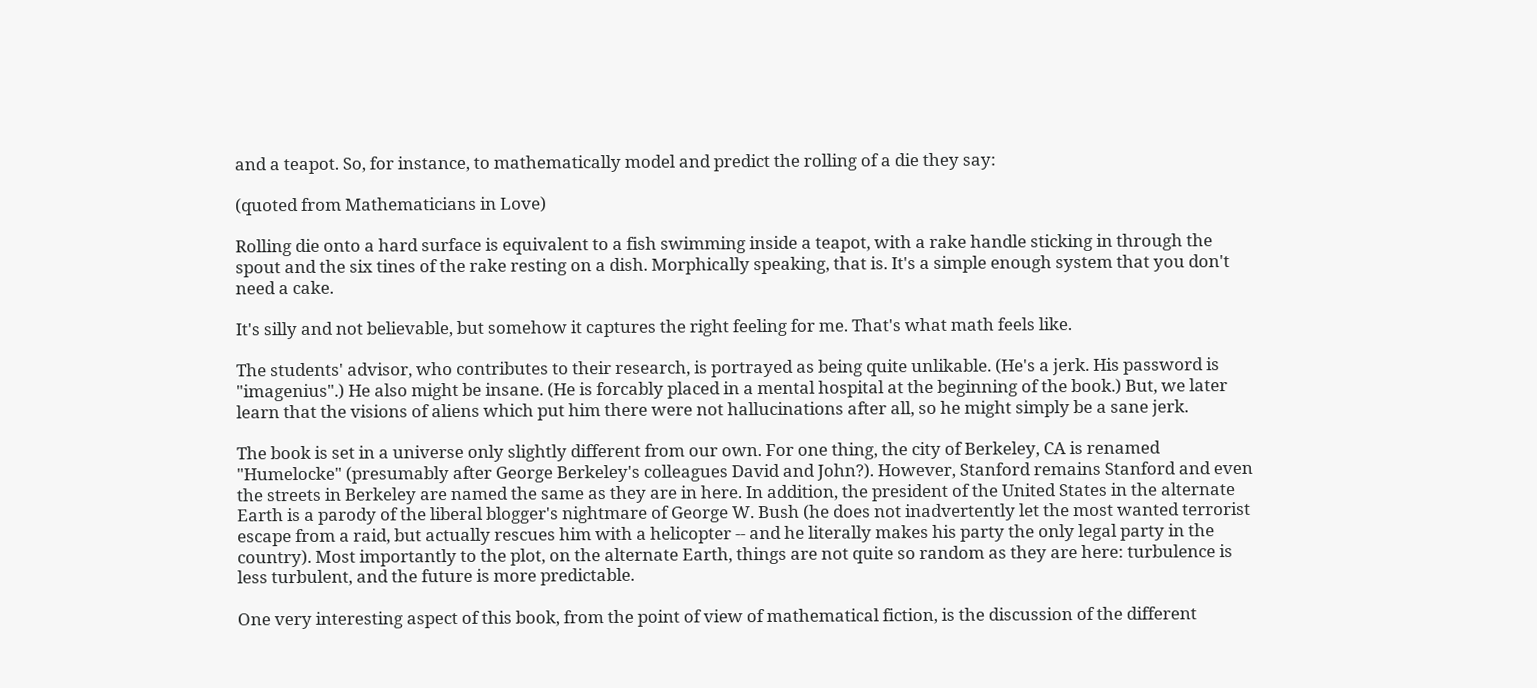and a teapot. So, for instance, to mathematically model and predict the rolling of a die they say:

(quoted from Mathematicians in Love)

Rolling die onto a hard surface is equivalent to a fish swimming inside a teapot, with a rake handle sticking in through the spout and the six tines of the rake resting on a dish. Morphically speaking, that is. It's a simple enough system that you don't need a cake.

It's silly and not believable, but somehow it captures the right feeling for me. That's what math feels like.

The students' advisor, who contributes to their research, is portrayed as being quite unlikable. (He's a jerk. His password is "imagenius".) He also might be insane. (He is forcably placed in a mental hospital at the beginning of the book.) But, we later learn that the visions of aliens which put him there were not hallucinations after all, so he might simply be a sane jerk.

The book is set in a universe only slightly different from our own. For one thing, the city of Berkeley, CA is renamed "Humelocke" (presumably after George Berkeley's colleagues David and John?). However, Stanford remains Stanford and even the streets in Berkeley are named the same as they are in here. In addition, the president of the United States in the alternate Earth is a parody of the liberal blogger's nightmare of George W. Bush (he does not inadvertently let the most wanted terrorist escape from a raid, but actually rescues him with a helicopter -- and he literally makes his party the only legal party in the country). Most importantly to the plot, on the alternate Earth, things are not quite so random as they are here: turbulence is less turbulent, and the future is more predictable.

One very interesting aspect of this book, from the point of view of mathematical fiction, is the discussion of the different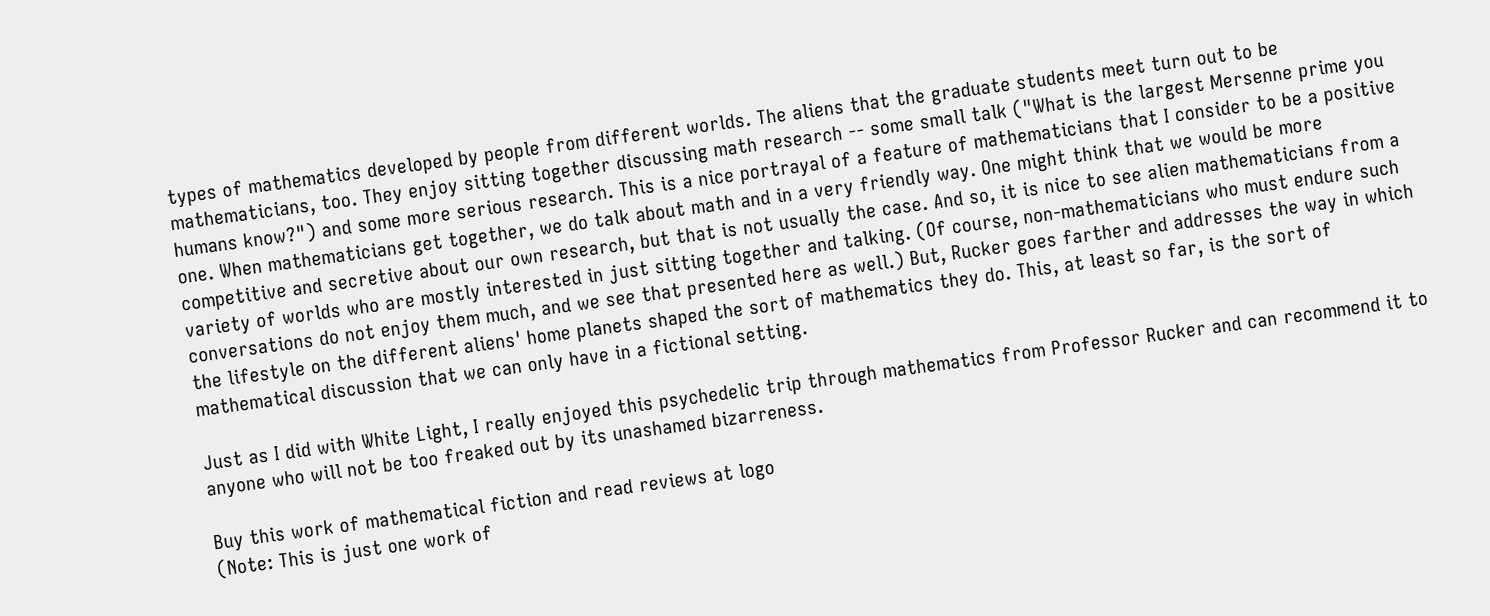types of mathematics developed by people from different worlds. The aliens that the graduate students meet turn out to be mathematicians, too. They enjoy sitting together discussing math research -- some small talk ("What is the largest Mersenne prime you humans know?") and some more serious research. This is a nice portrayal of a feature of mathematicians that I consider to be a positive one. When mathematicians get together, we do talk about math and in a very friendly way. One might think that we would be more competitive and secretive about our own research, but that is not usually the case. And so, it is nice to see alien mathematicians from a variety of worlds who are mostly interested in just sitting together and talking. (Of course, non-mathematicians who must endure such conversations do not enjoy them much, and we see that presented here as well.) But, Rucker goes farther and addresses the way in which the lifestyle on the different aliens' home planets shaped the sort of mathematics they do. This, at least so far, is the sort of mathematical discussion that we can only have in a fictional setting.

Just as I did with White Light, I really enjoyed this psychedelic trip through mathematics from Professor Rucker and can recommend it to anyone who will not be too freaked out by its unashamed bizarreness.

Buy this work of mathematical fiction and read reviews at logo
(Note: This is just one work of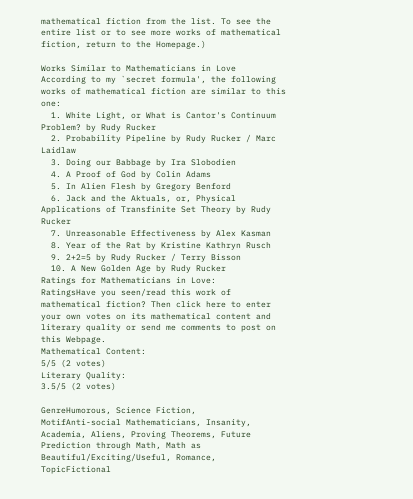mathematical fiction from the list. To see the entire list or to see more works of mathematical fiction, return to the Homepage.)

Works Similar to Mathematicians in Love
According to my `secret formula', the following works of mathematical fiction are similar to this one:
  1. White Light, or What is Cantor's Continuum Problem? by Rudy Rucker
  2. Probability Pipeline by Rudy Rucker / Marc Laidlaw
  3. Doing our Babbage by Ira Slobodien
  4. A Proof of God by Colin Adams
  5. In Alien Flesh by Gregory Benford
  6. Jack and the Aktuals, or, Physical Applications of Transfinite Set Theory by Rudy Rucker
  7. Unreasonable Effectiveness by Alex Kasman
  8. Year of the Rat by Kristine Kathryn Rusch
  9. 2+2=5 by Rudy Rucker / Terry Bisson
  10. A New Golden Age by Rudy Rucker
Ratings for Mathematicians in Love:
RatingsHave you seen/read this work of mathematical fiction? Then click here to enter your own votes on its mathematical content and literary quality or send me comments to post on this Webpage.
Mathematical Content:
5/5 (2 votes)
Literary Quality:
3.5/5 (2 votes)

GenreHumorous, Science Fiction,
MotifAnti-social Mathematicians, Insanity, Academia, Aliens, Proving Theorems, Future Prediction through Math, Math as Beautiful/Exciting/Useful, Romance,
TopicFictional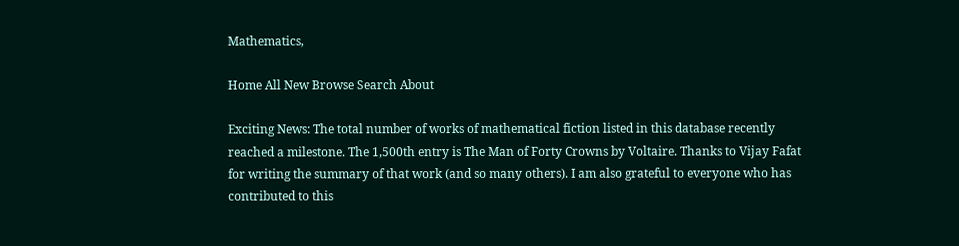Mathematics,

Home All New Browse Search About

Exciting News: The total number of works of mathematical fiction listed in this database recently reached a milestone. The 1,500th entry is The Man of Forty Crowns by Voltaire. Thanks to Vijay Fafat for writing the summary of that work (and so many others). I am also grateful to everyone who has contributed to this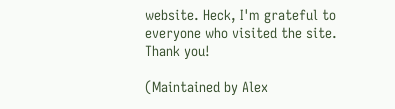website. Heck, I'm grateful to everyone who visited the site. Thank you!

(Maintained by Alex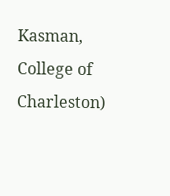Kasman, College of Charleston)